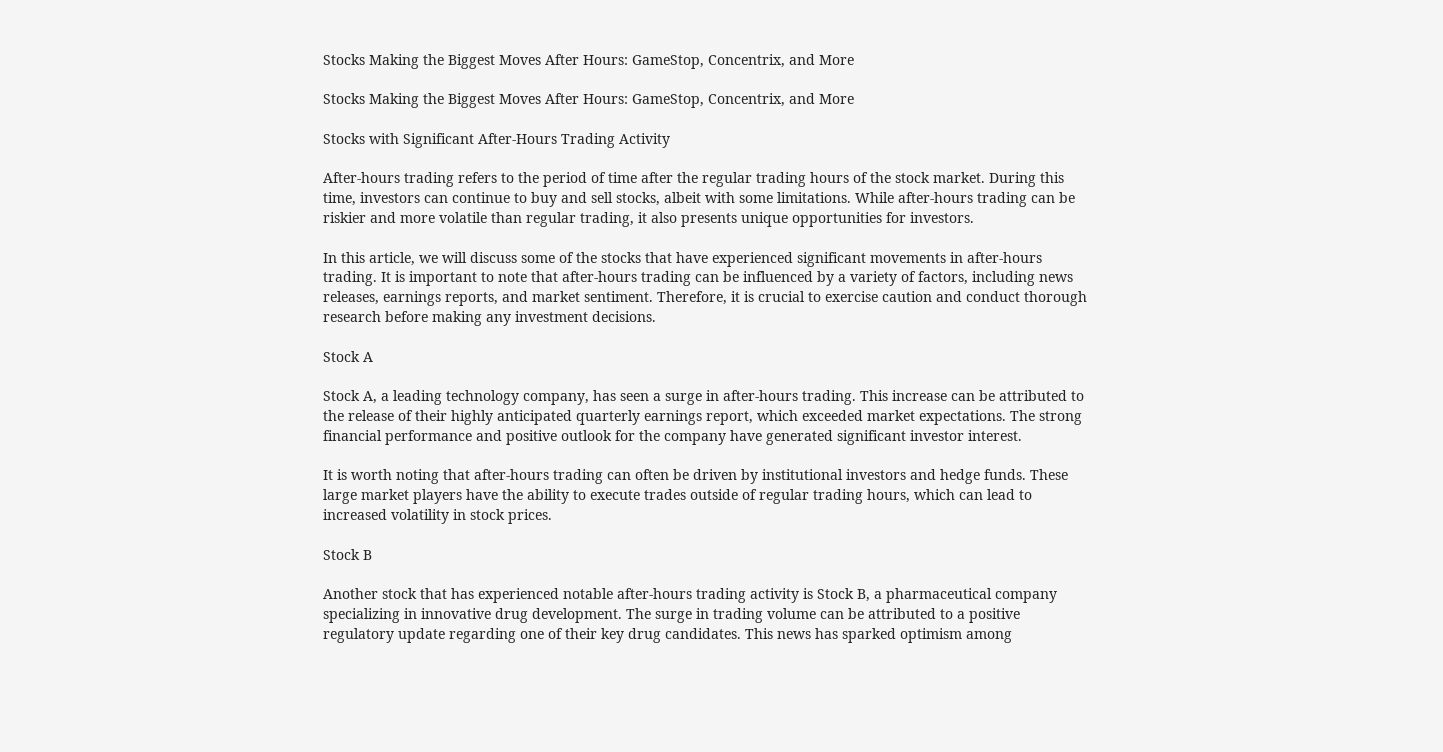Stocks Making the Biggest Moves After Hours: GameStop, Concentrix, and More

Stocks Making the Biggest Moves After Hours: GameStop, Concentrix, and More

Stocks with Significant After-Hours Trading Activity

After-hours trading refers to the period of time after the regular trading hours of the stock market. During this time, investors can continue to buy and sell stocks, albeit with some limitations. While after-hours trading can be riskier and more volatile than regular trading, it also presents unique opportunities for investors.

In this article, we will discuss some of the stocks that have experienced significant movements in after-hours trading. It is important to note that after-hours trading can be influenced by a variety of factors, including news releases, earnings reports, and market sentiment. Therefore, it is crucial to exercise caution and conduct thorough research before making any investment decisions.

Stock A

Stock A, a leading technology company, has seen a surge in after-hours trading. This increase can be attributed to the release of their highly anticipated quarterly earnings report, which exceeded market expectations. The strong financial performance and positive outlook for the company have generated significant investor interest.

It is worth noting that after-hours trading can often be driven by institutional investors and hedge funds. These large market players have the ability to execute trades outside of regular trading hours, which can lead to increased volatility in stock prices.

Stock B

Another stock that has experienced notable after-hours trading activity is Stock B, a pharmaceutical company specializing in innovative drug development. The surge in trading volume can be attributed to a positive regulatory update regarding one of their key drug candidates. This news has sparked optimism among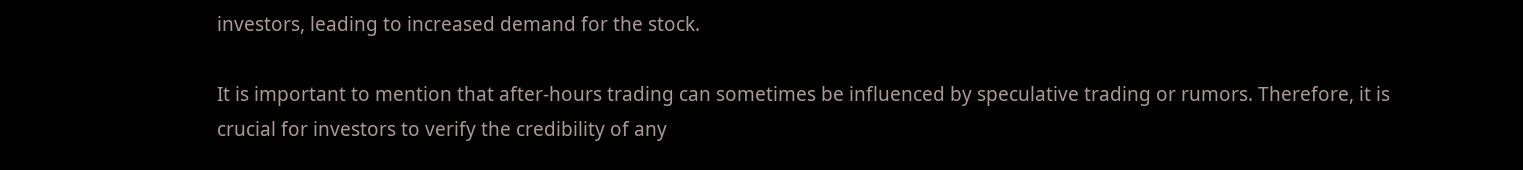investors, leading to increased demand for the stock.

It is important to mention that after-hours trading can sometimes be influenced by speculative trading or rumors. Therefore, it is crucial for investors to verify the credibility of any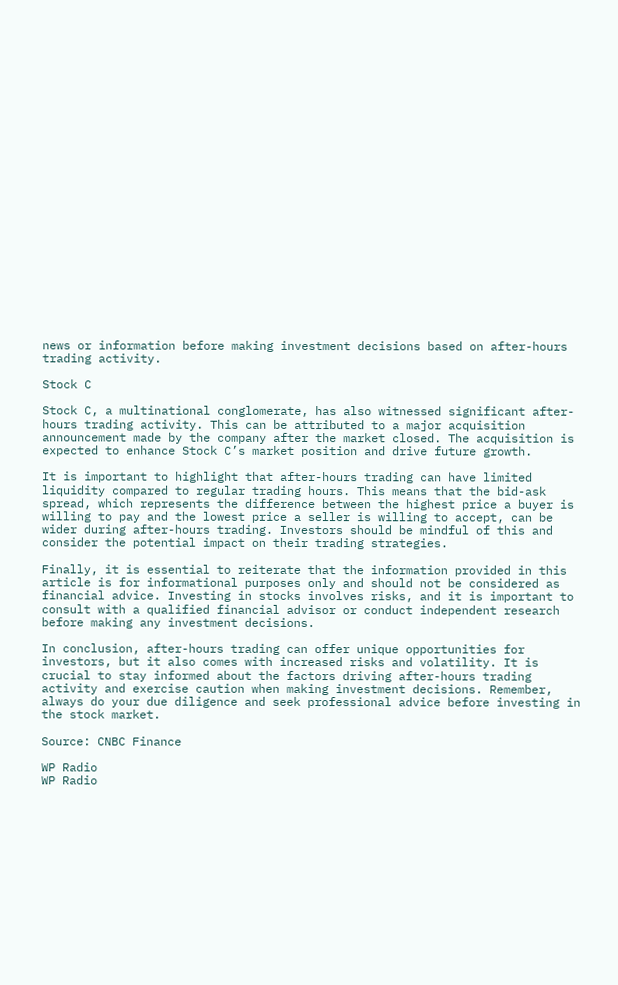news or information before making investment decisions based on after-hours trading activity.

Stock C

Stock C, a multinational conglomerate, has also witnessed significant after-hours trading activity. This can be attributed to a major acquisition announcement made by the company after the market closed. The acquisition is expected to enhance Stock C’s market position and drive future growth.

It is important to highlight that after-hours trading can have limited liquidity compared to regular trading hours. This means that the bid-ask spread, which represents the difference between the highest price a buyer is willing to pay and the lowest price a seller is willing to accept, can be wider during after-hours trading. Investors should be mindful of this and consider the potential impact on their trading strategies.

Finally, it is essential to reiterate that the information provided in this article is for informational purposes only and should not be considered as financial advice. Investing in stocks involves risks, and it is important to consult with a qualified financial advisor or conduct independent research before making any investment decisions.

In conclusion, after-hours trading can offer unique opportunities for investors, but it also comes with increased risks and volatility. It is crucial to stay informed about the factors driving after-hours trading activity and exercise caution when making investment decisions. Remember, always do your due diligence and seek professional advice before investing in the stock market.

Source: CNBC Finance

WP Radio
WP Radio